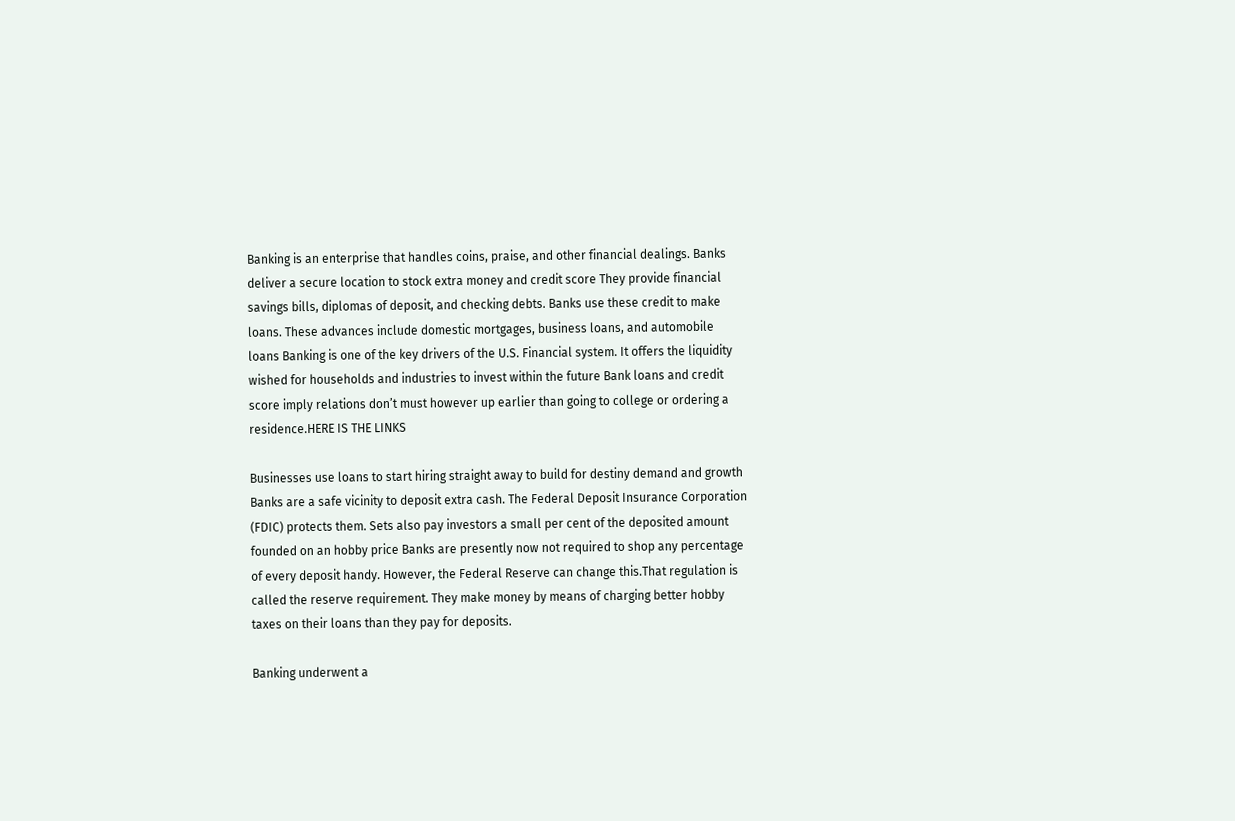Banking is an enterprise that handles coins, praise, and other financial dealings. Banks deliver a secure location to stock extra money and credit score They provide financial savings bills, diplomas of deposit, and checking debts. Banks use these credit to make loans. These advances include domestic mortgages, business loans, and automobile loans Banking is one of the key drivers of the U.S. Financial system. It offers the liquidity wished for households and industries to invest within the future Bank loans and credit score imply relations don’t must however up earlier than going to college or ordering a residence.HERE IS THE LINKS

Businesses use loans to start hiring straight away to build for destiny demand and growth Banks are a safe vicinity to deposit extra cash. The Federal Deposit Insurance Corporation (FDIC) protects them. Sets also pay investors a small per cent of the deposited amount founded on an hobby price Banks are presently now not required to shop any percentage of every deposit handy. However, the Federal Reserve can change this.That regulation is called the reserve requirement. They make money by means of charging better hobby taxes on their loans than they pay for deposits.

Banking underwent a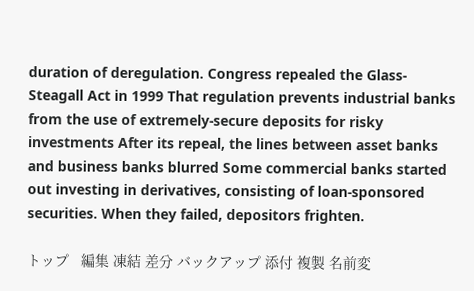duration of deregulation. Congress repealed the Glass-Steagall Act in 1999 That regulation prevents industrial banks from the use of extremely-secure deposits for risky investments After its repeal, the lines between asset banks and business banks blurred Some commercial banks started out investing in derivatives, consisting of loan-sponsored securities. When they failed, depositors frighten.

トップ   編集 凍結 差分 バックアップ 添付 複製 名前変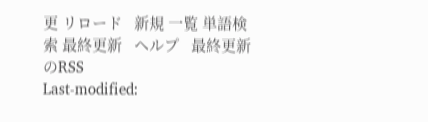更 リロード   新規 一覧 単語検索 最終更新   ヘルプ   最終更新のRSS
Last-modified: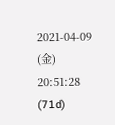2021-04-09 (金) 20:51:28 (71d)